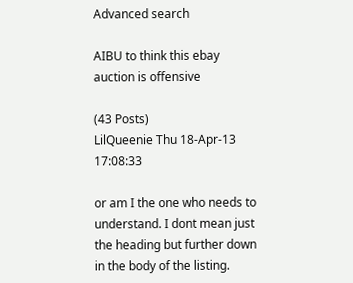Advanced search

AIBU to think this ebay auction is offensive

(43 Posts)
LilQueenie Thu 18-Apr-13 17:08:33

or am I the one who needs to understand. I dont mean just the heading but further down in the body of the listing.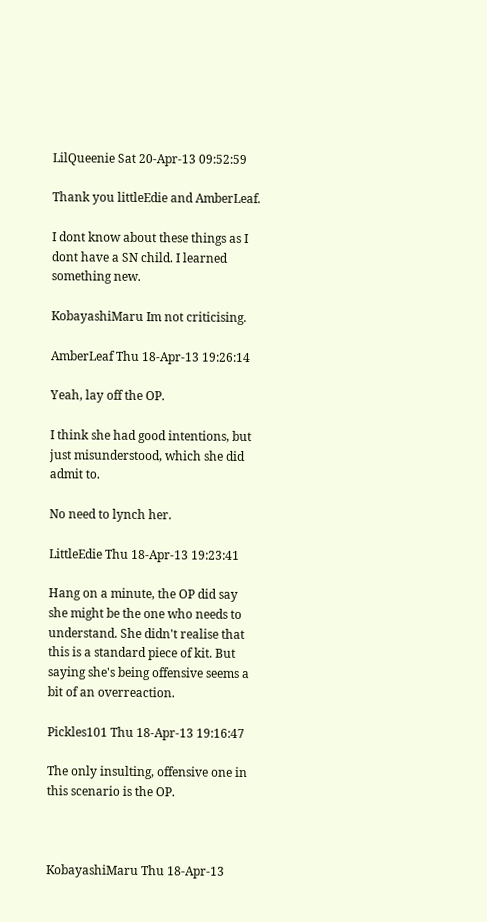LilQueenie Sat 20-Apr-13 09:52:59

Thank you littleEdie and AmberLeaf.

I dont know about these things as I dont have a SN child. I learned something new.

KobayashiMaru Im not criticising.

AmberLeaf Thu 18-Apr-13 19:26:14

Yeah, lay off the OP.

I think she had good intentions, but just misunderstood, which she did admit to.

No need to lynch her.

LittleEdie Thu 18-Apr-13 19:23:41

Hang on a minute, the OP did say she might be the one who needs to understand. She didn't realise that this is a standard piece of kit. But saying she's being offensive seems a bit of an overreaction.

Pickles101 Thu 18-Apr-13 19:16:47

The only insulting, offensive one in this scenario is the OP.



KobayashiMaru Thu 18-Apr-13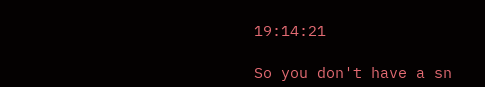19:14:21

So you don't have a sn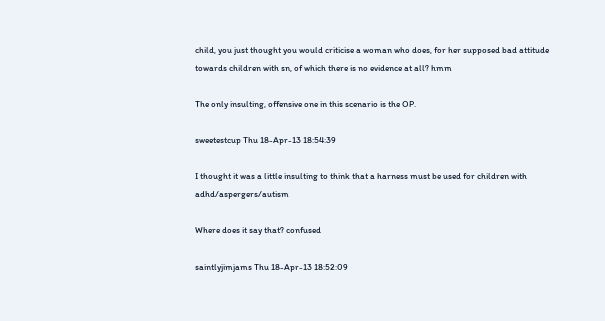child, you just thought you would criticise a woman who does, for her supposed bad attitude towards children with sn, of which there is no evidence at all? hmm

The only insulting, offensive one in this scenario is the OP.

sweetestcup Thu 18-Apr-13 18:54:39

I thought it was a little insulting to think that a harness must be used for children with adhd/aspergers/autism

Where does it say that? confused

saintlyjimjams Thu 18-Apr-13 18:52:09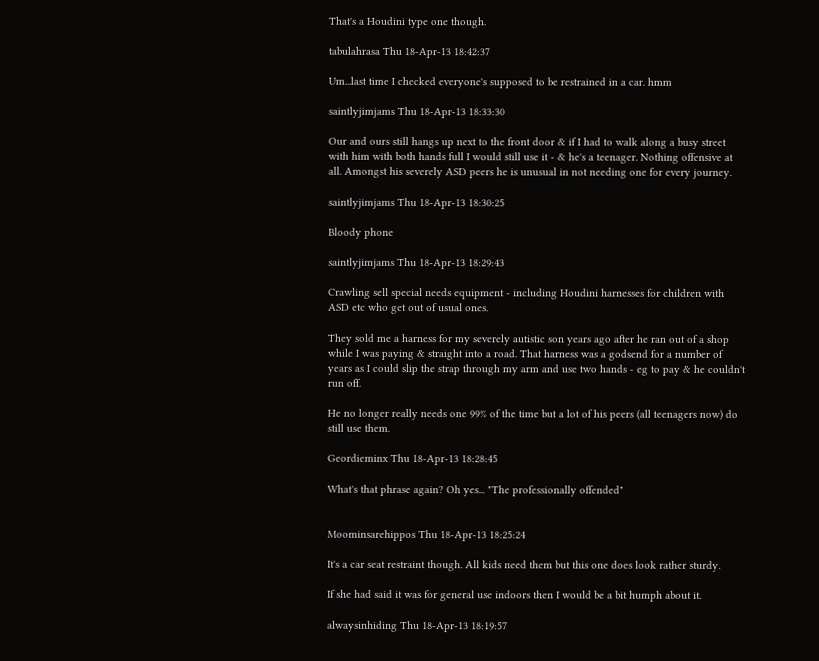That's a Houdini type one though.

tabulahrasa Thu 18-Apr-13 18:42:37

Um...last time I checked everyone's supposed to be restrained in a car. hmm

saintlyjimjams Thu 18-Apr-13 18:33:30

Our and ours still hangs up next to the front door & if I had to walk along a busy street with him with both hands full I would still use it - & he's a teenager. Nothing offensive at all. Amongst his severely ASD peers he is unusual in not needing one for every journey.

saintlyjimjams Thu 18-Apr-13 18:30:25

Bloody phone

saintlyjimjams Thu 18-Apr-13 18:29:43

Crawling sell special needs equipment - including Houdini harnesses for children with ASD etc who get out of usual ones.

They sold me a harness for my severely autistic son years ago after he ran out of a shop while I was paying & straight into a road. That harness was a godsend for a number of years as I could slip the strap through my arm and use two hands - eg to pay & he couldn't run off.

He no longer really needs one 99% of the time but a lot of his peers (all teenagers now) do still use them.

Geordieminx Thu 18-Apr-13 18:28:45

What's that phrase again? Oh yes... "The professionally offended"


Moominsarehippos Thu 18-Apr-13 18:25:24

It's a car seat restraint though. All kids need them but this one does look rather sturdy.

If she had said it was for general use indoors then I would be a bit humph about it.

alwaysinhiding Thu 18-Apr-13 18:19:57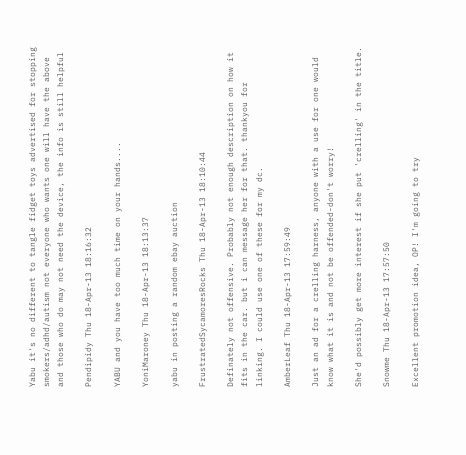Yabu it's no different to tangle fidget toys advertised for stopping smokers/adhd/autism not everyone who wants one will have the above and those who do may not need the device, the info is still helpful

Pendipidy Thu 18-Apr-13 18:16:32

YABU and you have too much time on your hands....

YoniMaroney Thu 18-Apr-13 18:13:37

yabu in posting a random ebay auction

FrustratedSycamoresRocks Thu 18-Apr-13 18:10:44

Definately not offensive. Probably not enough description on how it fits in the car. but i can message her for that. thankyou for linking. I could use one of these for my dc.

AmberLeaf Thu 18-Apr-13 17:59:49

Just an ad for a crelling harness, anyone with a use for one would know what it is and not be offended-don't worry!

She'd possibly get more interest if she put 'crelling' in the title.

Snowme Thu 18-Apr-13 17:57:50

Excellent promotion idea, OP! I'm going to try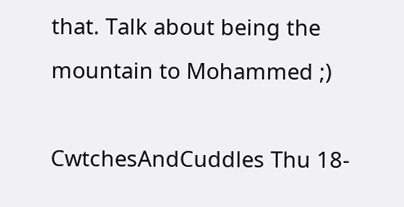that. Talk about being the mountain to Mohammed ;)

CwtchesAndCuddles Thu 18-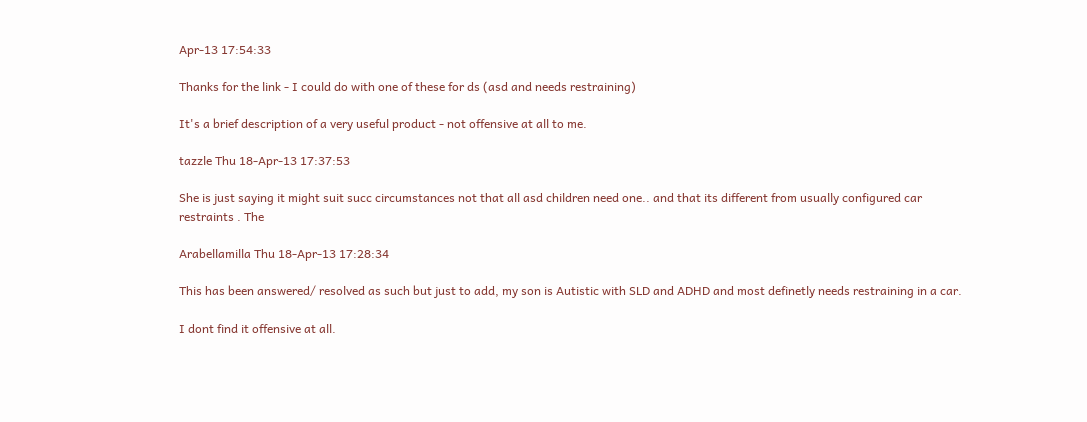Apr-13 17:54:33

Thanks for the link - I could do with one of these for ds (asd and needs restraining)

It's a brief description of a very useful product - not offensive at all to me.

tazzle Thu 18-Apr-13 17:37:53

She is just saying it might suit succ circumstances not that all asd children need one.. and that its different from usually configured car restraints . The

Arabellamilla Thu 18-Apr-13 17:28:34

This has been answered/ resolved as such but just to add, my son is Autistic with SLD and ADHD and most definetly needs restraining in a car.

I dont find it offensive at all.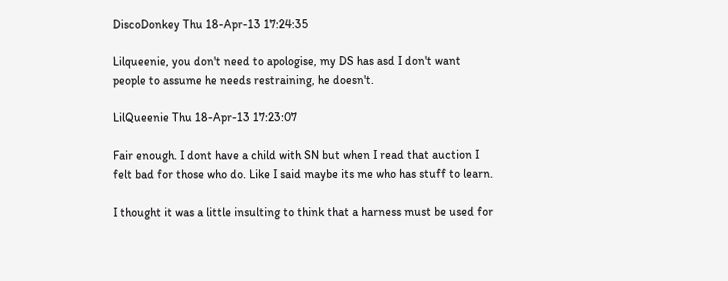DiscoDonkey Thu 18-Apr-13 17:24:35

Lilqueenie, you don't need to apologise, my DS has asd I don't want people to assume he needs restraining, he doesn't.

LilQueenie Thu 18-Apr-13 17:23:07

Fair enough. I dont have a child with SN but when I read that auction I felt bad for those who do. Like I said maybe its me who has stuff to learn.

I thought it was a little insulting to think that a harness must be used for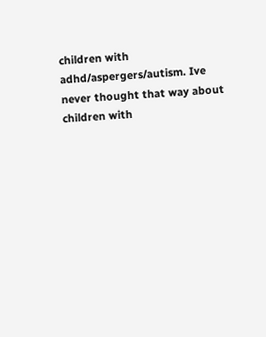children with adhd/aspergers/autism. Ive never thought that way about children with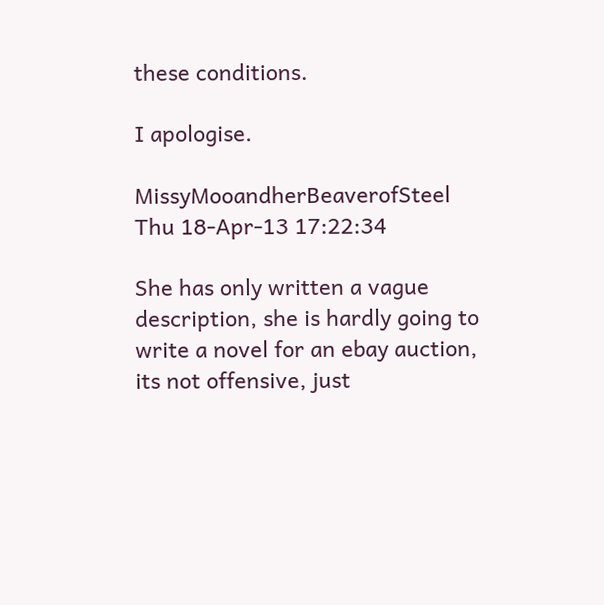these conditions.

I apologise.

MissyMooandherBeaverofSteel Thu 18-Apr-13 17:22:34

She has only written a vague description, she is hardly going to write a novel for an ebay auction, its not offensive, just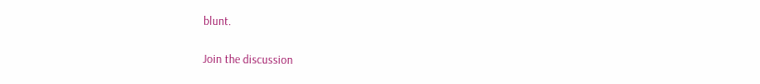blunt.

Join the discussion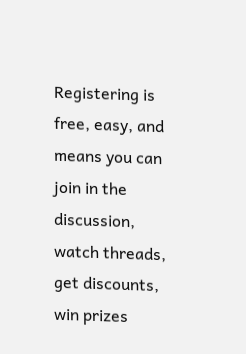Registering is free, easy, and means you can join in the discussion, watch threads, get discounts, win prizes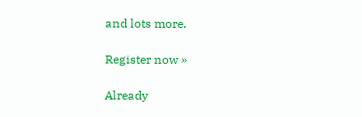and lots more.

Register now »

Already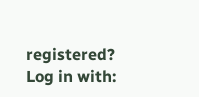registered? Log in with: